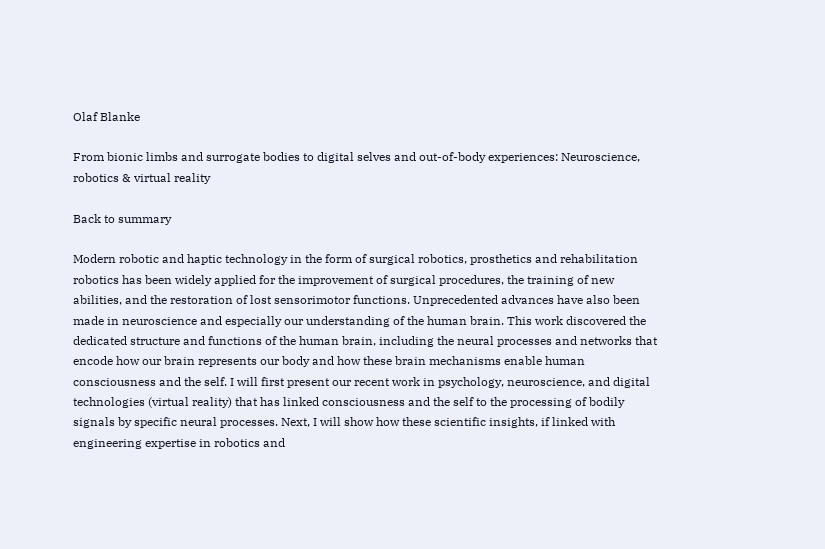Olaf Blanke

From bionic limbs and surrogate bodies to digital selves and out-of-body experiences: Neuroscience, robotics & virtual reality

Back to summary

Modern robotic and haptic technology in the form of surgical robotics, prosthetics and rehabilitation robotics has been widely applied for the improvement of surgical procedures, the training of new abilities, and the restoration of lost sensorimotor functions. Unprecedented advances have also been made in neuroscience and especially our understanding of the human brain. This work discovered the dedicated structure and functions of the human brain, including the neural processes and networks that encode how our brain represents our body and how these brain mechanisms enable human consciousness and the self. I will first present our recent work in psychology, neuroscience, and digital technologies (virtual reality) that has linked consciousness and the self to the processing of bodily signals by specific neural processes. Next, I will show how these scientific insights, if linked with engineering expertise in robotics and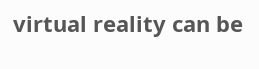virtual reality can be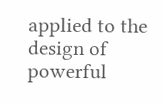applied to the design of powerful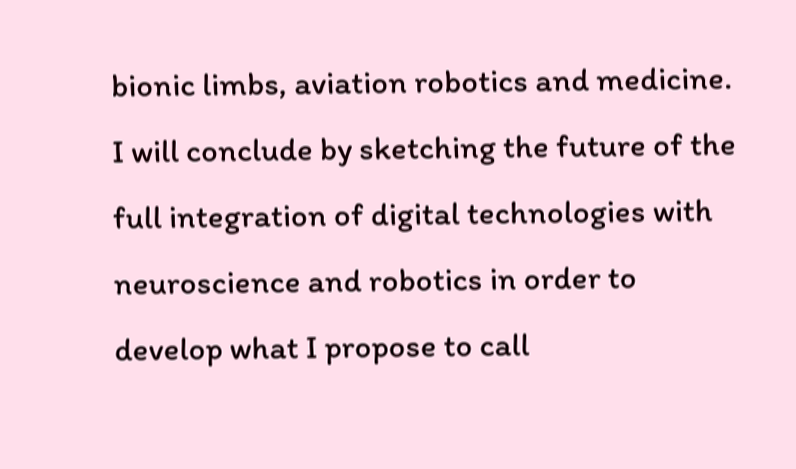bionic limbs, aviation robotics and medicine. I will conclude by sketching the future of the full integration of digital technologies with neuroscience and robotics in order to develop what I propose to call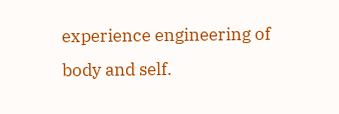experience engineering of body and self.